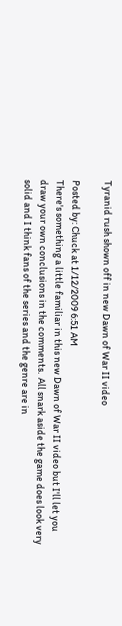Tyranid rush shown off in new Dawn of War II video

Posted by: Chuck at 1/12/2009 6:51 AM
There's something a little familiar in this new Dawn of War II video but I'll let you draw your own conclusions in the comments.  All snark aside the game does look very solid and I think fans of the series and the genre are in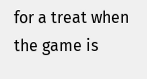for a treat when the game is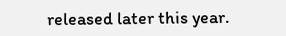released later this year.